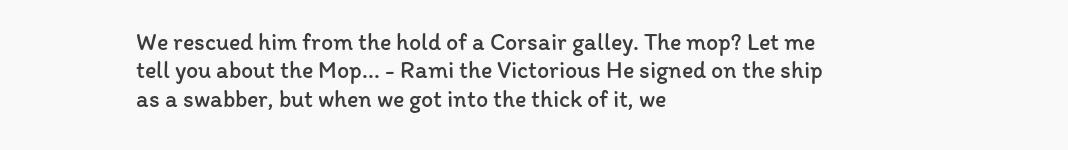We rescued him from the hold of a Corsair galley. The mop? Let me tell you about the Mop... - Rami the Victorious He signed on the ship as a swabber, but when we got into the thick of it, we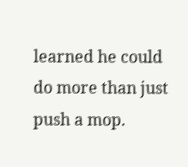learned he could do more than just push a mop.